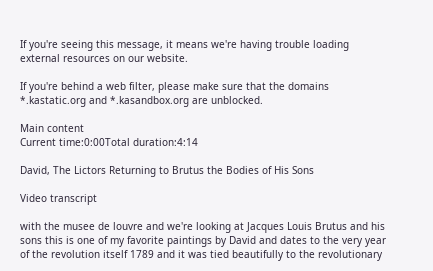If you're seeing this message, it means we're having trouble loading external resources on our website.

If you're behind a web filter, please make sure that the domains *.kastatic.org and *.kasandbox.org are unblocked.

Main content
Current time:0:00Total duration:4:14

David, The Lictors Returning to Brutus the Bodies of His Sons

Video transcript

with the musee de louvre and we're looking at Jacques Louis Brutus and his sons this is one of my favorite paintings by David and dates to the very year of the revolution itself 1789 and it was tied beautifully to the revolutionary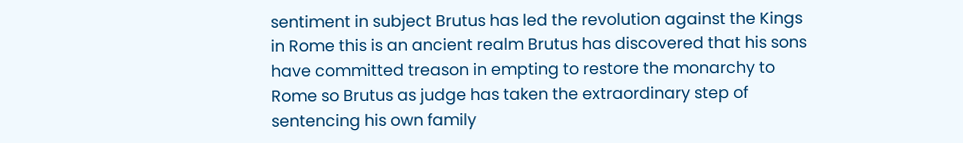sentiment in subject Brutus has led the revolution against the Kings in Rome this is an ancient realm Brutus has discovered that his sons have committed treason in empting to restore the monarchy to Rome so Brutus as judge has taken the extraordinary step of sentencing his own family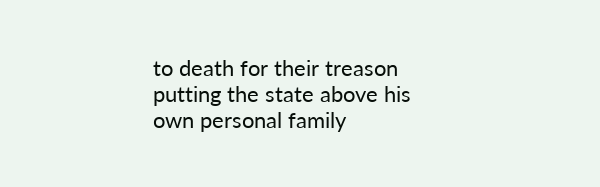to death for their treason putting the state above his own personal family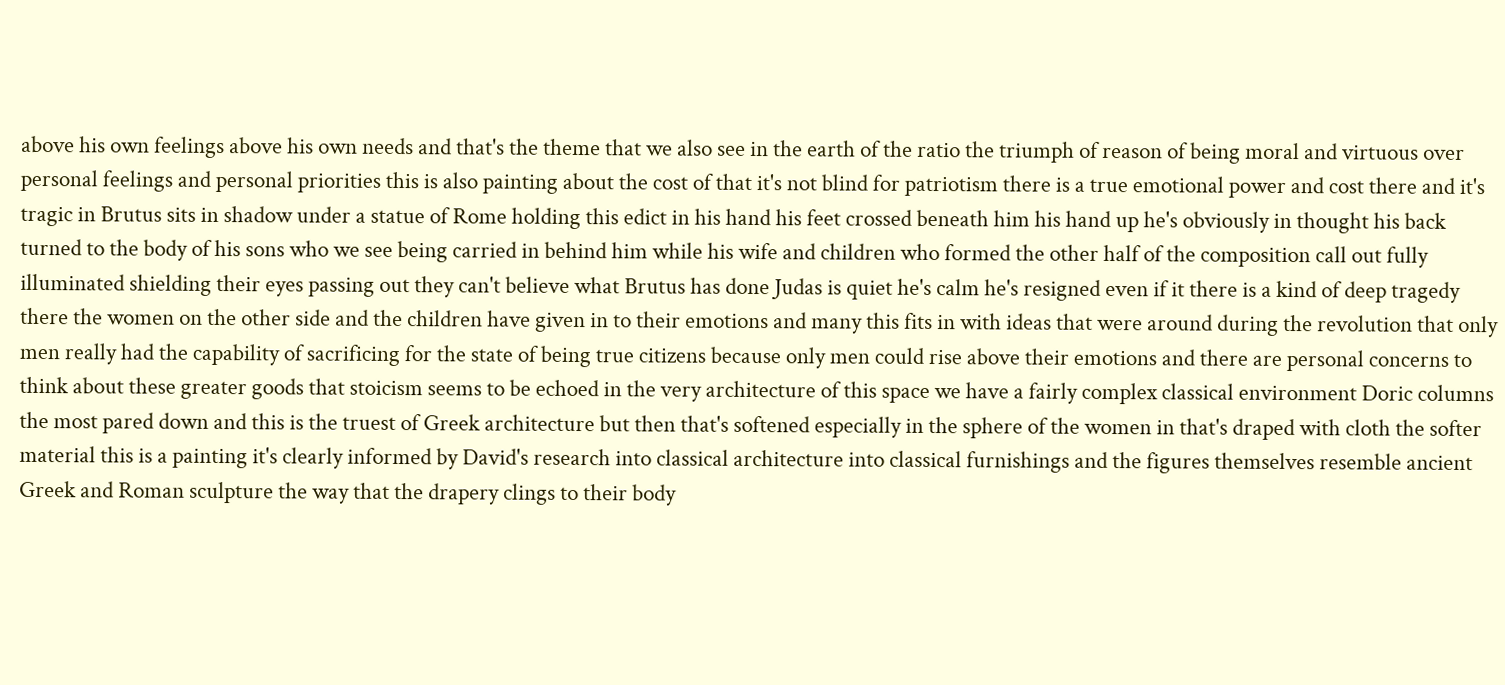above his own feelings above his own needs and that's the theme that we also see in the earth of the ratio the triumph of reason of being moral and virtuous over personal feelings and personal priorities this is also painting about the cost of that it's not blind for patriotism there is a true emotional power and cost there and it's tragic in Brutus sits in shadow under a statue of Rome holding this edict in his hand his feet crossed beneath him his hand up he's obviously in thought his back turned to the body of his sons who we see being carried in behind him while his wife and children who formed the other half of the composition call out fully illuminated shielding their eyes passing out they can't believe what Brutus has done Judas is quiet he's calm he's resigned even if it there is a kind of deep tragedy there the women on the other side and the children have given in to their emotions and many this fits in with ideas that were around during the revolution that only men really had the capability of sacrificing for the state of being true citizens because only men could rise above their emotions and there are personal concerns to think about these greater goods that stoicism seems to be echoed in the very architecture of this space we have a fairly complex classical environment Doric columns the most pared down and this is the truest of Greek architecture but then that's softened especially in the sphere of the women in that's draped with cloth the softer material this is a painting it's clearly informed by David's research into classical architecture into classical furnishings and the figures themselves resemble ancient Greek and Roman sculpture the way that the drapery clings to their body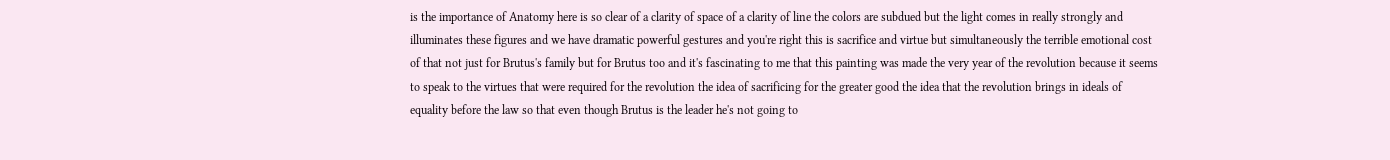is the importance of Anatomy here is so clear of a clarity of space of a clarity of line the colors are subdued but the light comes in really strongly and illuminates these figures and we have dramatic powerful gestures and you're right this is sacrifice and virtue but simultaneously the terrible emotional cost of that not just for Brutus's family but for Brutus too and it's fascinating to me that this painting was made the very year of the revolution because it seems to speak to the virtues that were required for the revolution the idea of sacrificing for the greater good the idea that the revolution brings in ideals of equality before the law so that even though Brutus is the leader he's not going to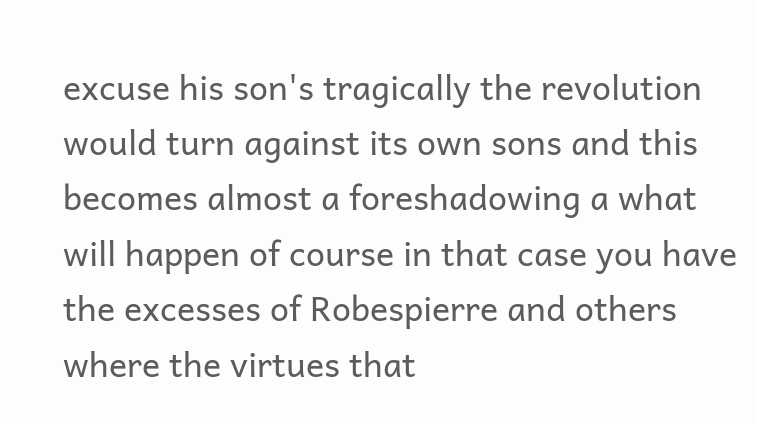excuse his son's tragically the revolution would turn against its own sons and this becomes almost a foreshadowing a what will happen of course in that case you have the excesses of Robespierre and others where the virtues that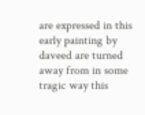are expressed in this early painting by daveed are turned away from in some tragic way this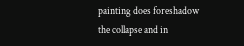painting does foreshadow the collapse and in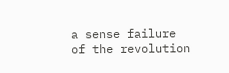a sense failure of the revolution